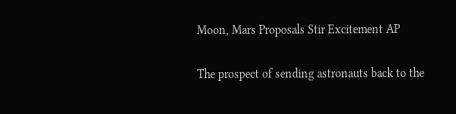Moon, Mars Proposals Stir Excitement AP

The prospect of sending astronauts back to the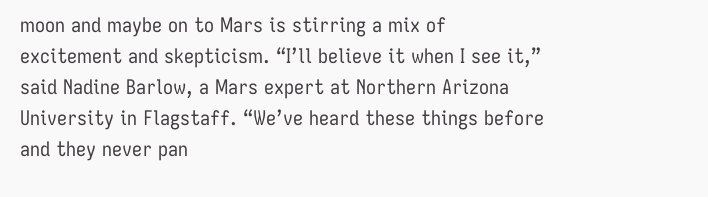moon and maybe on to Mars is stirring a mix of excitement and skepticism. “I’ll believe it when I see it,” said Nadine Barlow, a Mars expert at Northern Arizona University in Flagstaff. “We’ve heard these things before and they never pan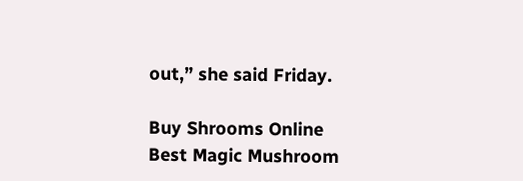out,” she said Friday.

Buy Shrooms Online Best Magic Mushroom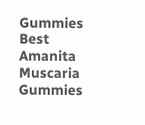Gummies
Best Amanita Muscaria Gummies